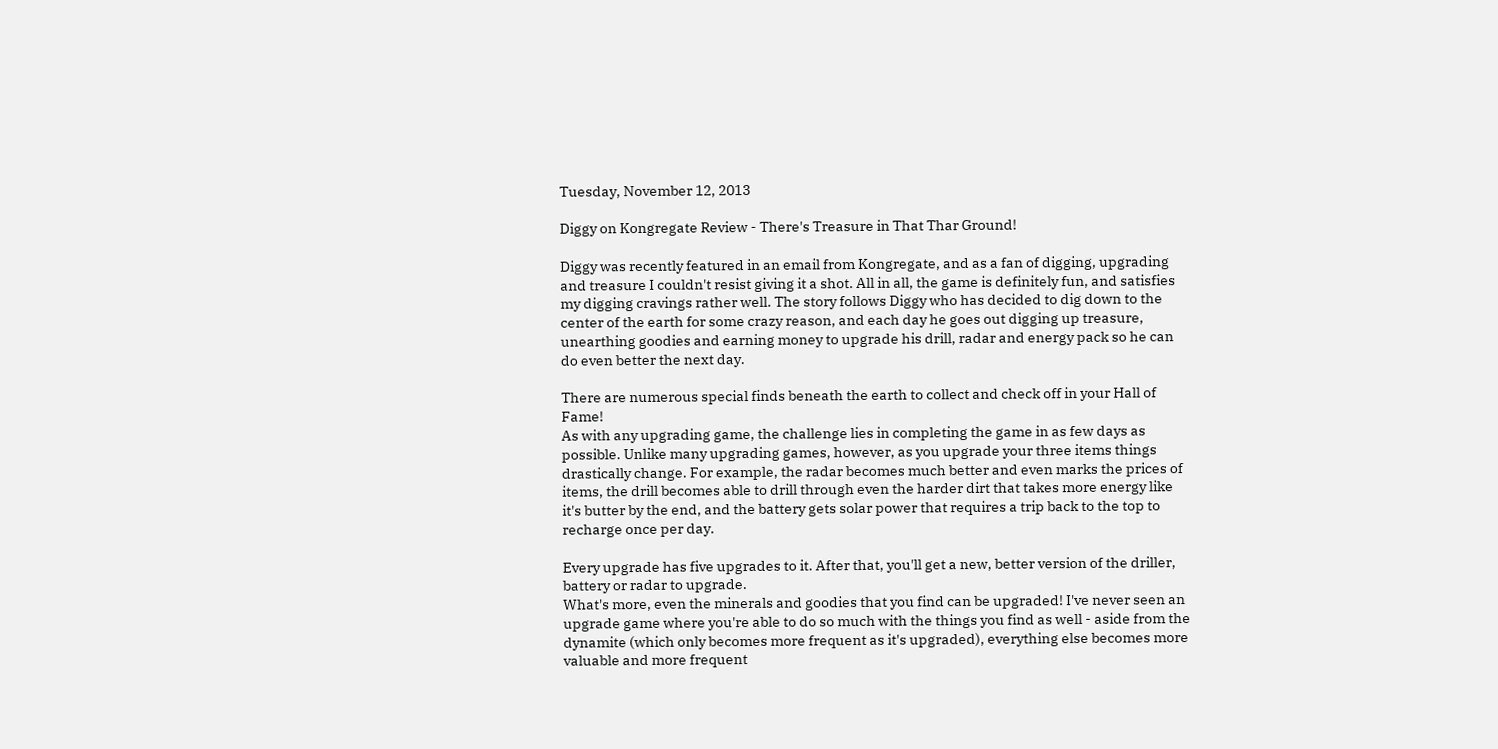Tuesday, November 12, 2013

Diggy on Kongregate Review - There's Treasure in That Thar Ground!

Diggy was recently featured in an email from Kongregate, and as a fan of digging, upgrading and treasure I couldn't resist giving it a shot. All in all, the game is definitely fun, and satisfies my digging cravings rather well. The story follows Diggy who has decided to dig down to the center of the earth for some crazy reason, and each day he goes out digging up treasure, unearthing goodies and earning money to upgrade his drill, radar and energy pack so he can do even better the next day.

There are numerous special finds beneath the earth to collect and check off in your Hall of Fame!
As with any upgrading game, the challenge lies in completing the game in as few days as possible. Unlike many upgrading games, however, as you upgrade your three items things drastically change. For example, the radar becomes much better and even marks the prices of items, the drill becomes able to drill through even the harder dirt that takes more energy like it's butter by the end, and the battery gets solar power that requires a trip back to the top to recharge once per day.

Every upgrade has five upgrades to it. After that, you'll get a new, better version of the driller, battery or radar to upgrade.
What's more, even the minerals and goodies that you find can be upgraded! I've never seen an upgrade game where you're able to do so much with the things you find as well - aside from the dynamite (which only becomes more frequent as it's upgraded), everything else becomes more valuable and more frequent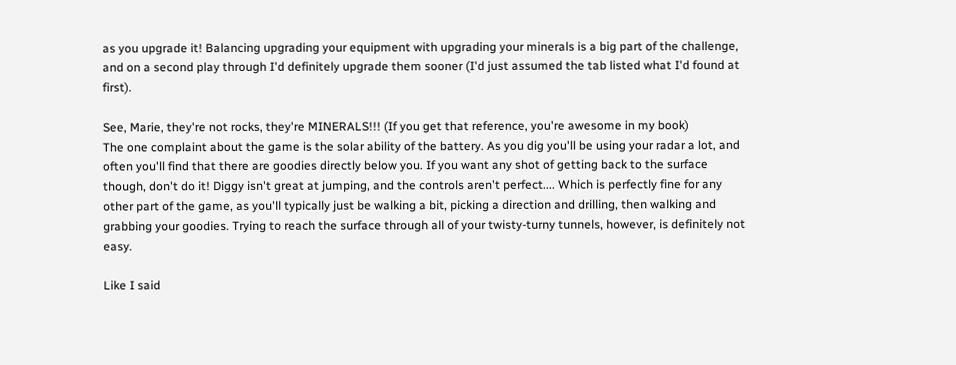as you upgrade it! Balancing upgrading your equipment with upgrading your minerals is a big part of the challenge, and on a second play through I'd definitely upgrade them sooner (I'd just assumed the tab listed what I'd found at first).

See, Marie, they're not rocks, they're MINERALS!!! (If you get that reference, you're awesome in my book)
The one complaint about the game is the solar ability of the battery. As you dig you'll be using your radar a lot, and often you'll find that there are goodies directly below you. If you want any shot of getting back to the surface though, don't do it! Diggy isn't great at jumping, and the controls aren't perfect.... Which is perfectly fine for any other part of the game, as you'll typically just be walking a bit, picking a direction and drilling, then walking and grabbing your goodies. Trying to reach the surface through all of your twisty-turny tunnels, however, is definitely not easy.

Like I said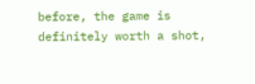before, the game is definitely worth a shot,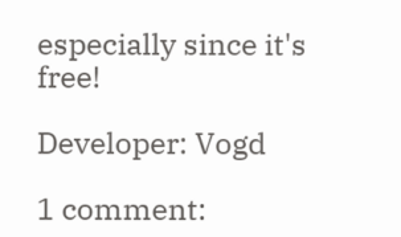especially since it's free!

Developer: Vogd

1 comment: